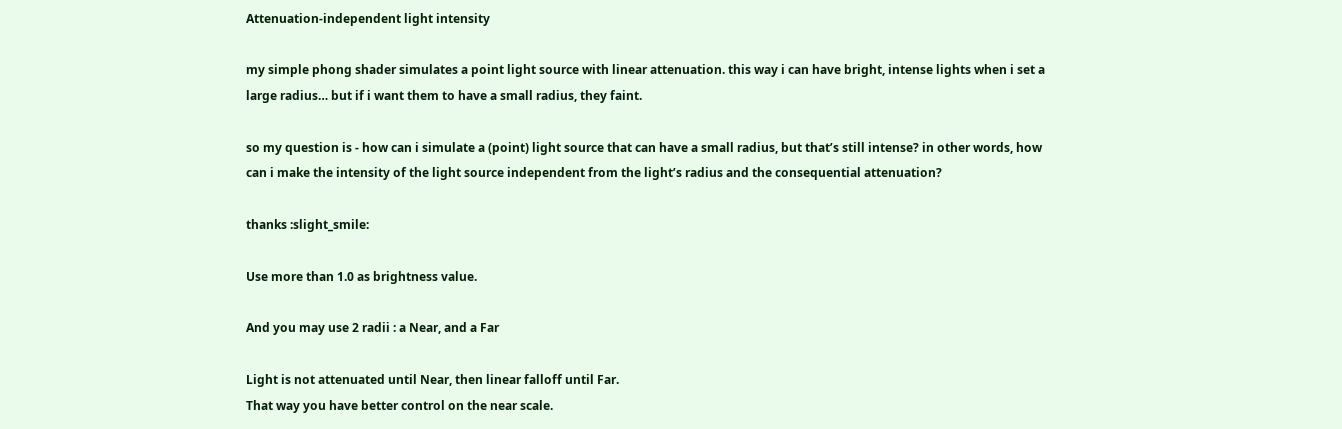Attenuation-independent light intensity

my simple phong shader simulates a point light source with linear attenuation. this way i can have bright, intense lights when i set a large radius… but if i want them to have a small radius, they faint.

so my question is - how can i simulate a (point) light source that can have a small radius, but that’s still intense? in other words, how can i make the intensity of the light source independent from the light’s radius and the consequential attenuation?

thanks :slight_smile:

Use more than 1.0 as brightness value.

And you may use 2 radii : a Near, and a Far

Light is not attenuated until Near, then linear falloff until Far.
That way you have better control on the near scale.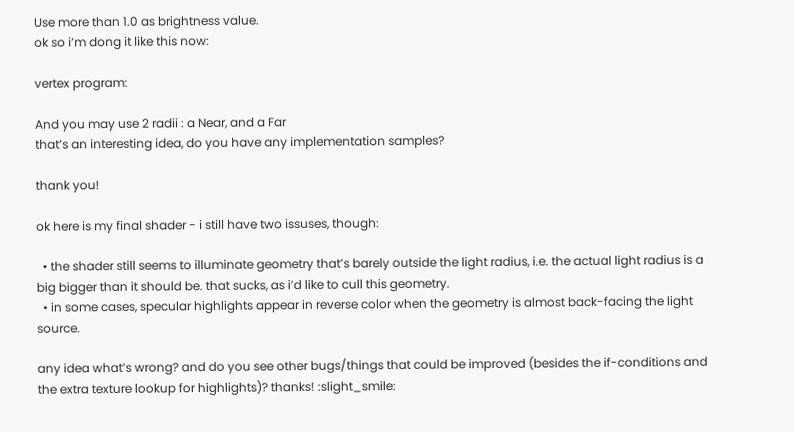Use more than 1.0 as brightness value.
ok so i’m dong it like this now:

vertex program:

And you may use 2 radii : a Near, and a Far
that’s an interesting idea, do you have any implementation samples?

thank you!

ok here is my final shader - i still have two issuses, though:

  • the shader still seems to illuminate geometry that’s barely outside the light radius, i.e. the actual light radius is a big bigger than it should be. that sucks, as i’d like to cull this geometry.
  • in some cases, specular highlights appear in reverse color when the geometry is almost back-facing the light source.

any idea what’s wrong? and do you see other bugs/things that could be improved (besides the if-conditions and the extra texture lookup for highlights)? thanks! :slight_smile: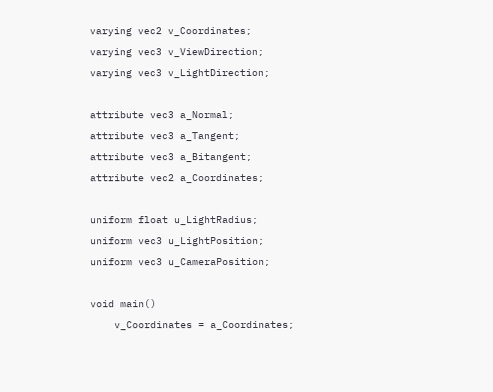varying vec2 v_Coordinates;
varying vec3 v_ViewDirection;
varying vec3 v_LightDirection;

attribute vec3 a_Normal;
attribute vec3 a_Tangent;
attribute vec3 a_Bitangent;
attribute vec2 a_Coordinates;

uniform float u_LightRadius;
uniform vec3 u_LightPosition;
uniform vec3 u_CameraPosition;

void main()
    v_Coordinates = a_Coordinates;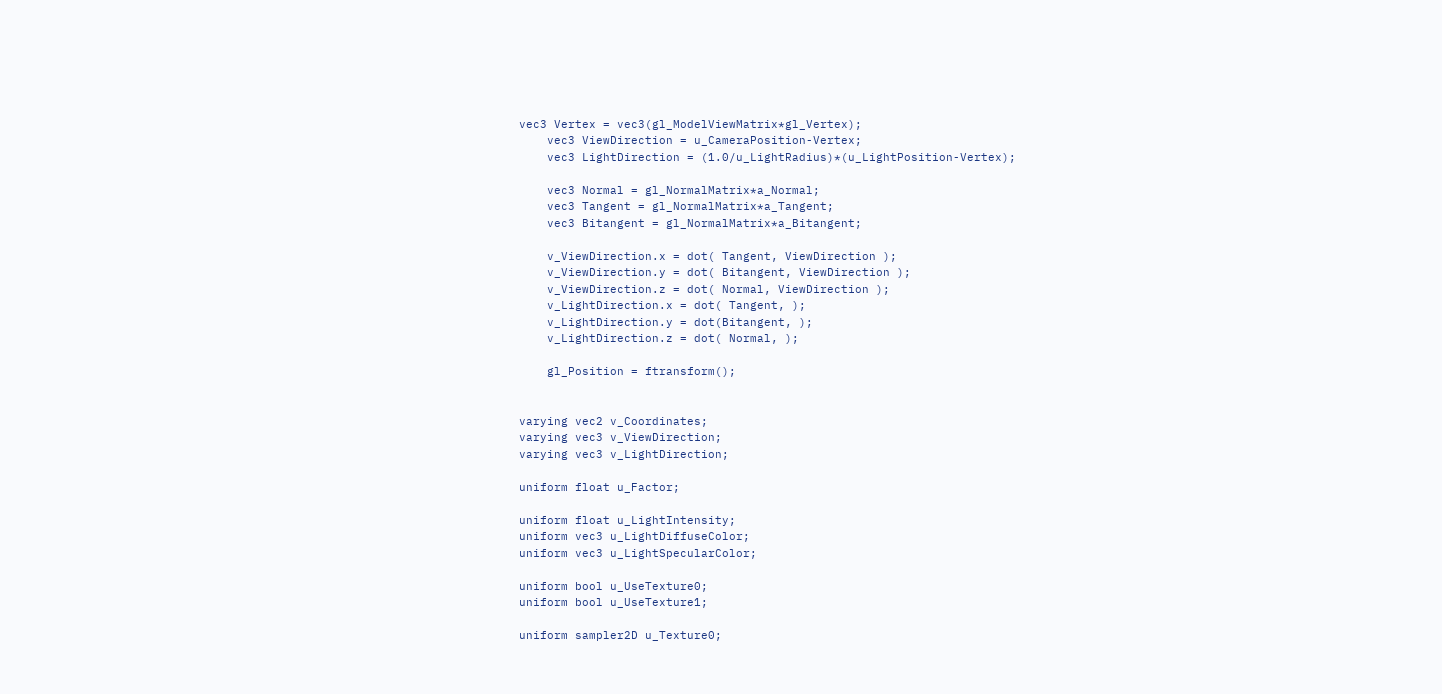vec3 Vertex = vec3(gl_ModelViewMatrix*gl_Vertex);
    vec3 ViewDirection = u_CameraPosition-Vertex;
    vec3 LightDirection = (1.0/u_LightRadius)*(u_LightPosition-Vertex);

    vec3 Normal = gl_NormalMatrix*a_Normal;
    vec3 Tangent = gl_NormalMatrix*a_Tangent;
    vec3 Bitangent = gl_NormalMatrix*a_Bitangent;

    v_ViewDirection.x = dot( Tangent, ViewDirection );
    v_ViewDirection.y = dot( Bitangent, ViewDirection );
    v_ViewDirection.z = dot( Normal, ViewDirection );
    v_LightDirection.x = dot( Tangent, );
    v_LightDirection.y = dot(Bitangent, );
    v_LightDirection.z = dot( Normal, );

    gl_Position = ftransform();


varying vec2 v_Coordinates;
varying vec3 v_ViewDirection;
varying vec3 v_LightDirection;

uniform float u_Factor;

uniform float u_LightIntensity;
uniform vec3 u_LightDiffuseColor;
uniform vec3 u_LightSpecularColor;

uniform bool u_UseTexture0;
uniform bool u_UseTexture1;

uniform sampler2D u_Texture0;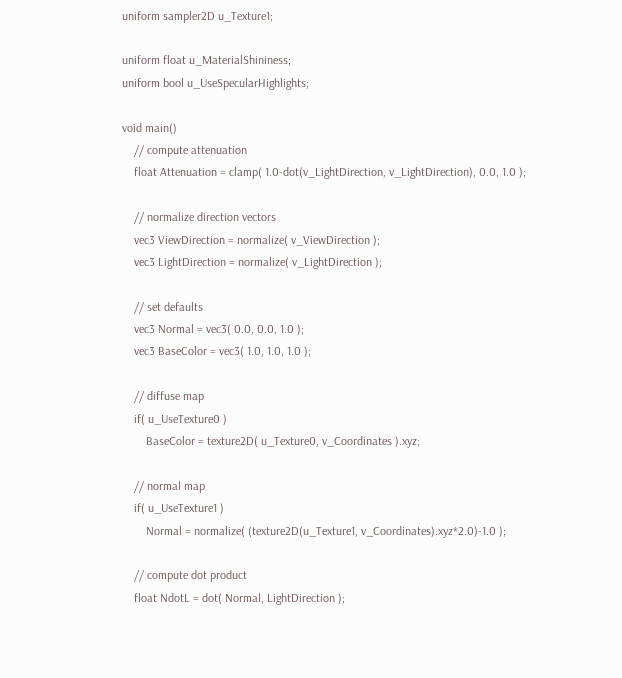uniform sampler2D u_Texture1;

uniform float u_MaterialShininess;
uniform bool u_UseSpecularHighlights;

void main()
    // compute attenuation
    float Attenuation = clamp( 1.0-dot(v_LightDirection, v_LightDirection), 0.0, 1.0 );

    // normalize direction vectors
    vec3 ViewDirection = normalize( v_ViewDirection );
    vec3 LightDirection = normalize( v_LightDirection );

    // set defaults
    vec3 Normal = vec3( 0.0, 0.0, 1.0 );
    vec3 BaseColor = vec3( 1.0, 1.0, 1.0 );

    // diffuse map
    if( u_UseTexture0 )
        BaseColor = texture2D( u_Texture0, v_Coordinates ).xyz;

    // normal map
    if( u_UseTexture1 )
        Normal = normalize( (texture2D(u_Texture1, v_Coordinates).xyz*2.0)-1.0 );

    // compute dot product
    float NdotL = dot( Normal, LightDirection );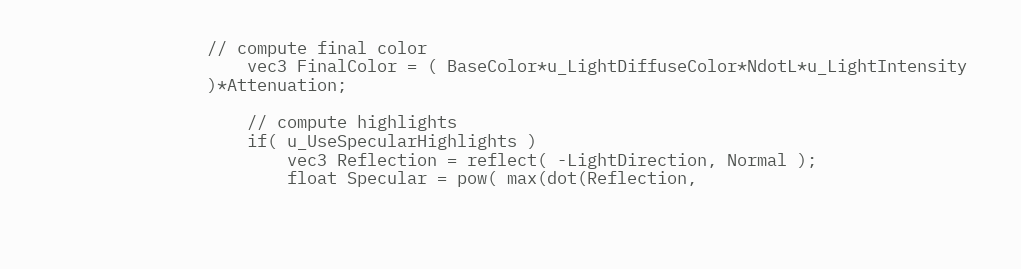// compute final color
    vec3 FinalColor = ( BaseColor*u_LightDiffuseColor*NdotL*u_LightIntensity )*Attenuation;

    // compute highlights
    if( u_UseSpecularHighlights )
        vec3 Reflection = reflect( -LightDirection, Normal );
        float Specular = pow( max(dot(Reflection,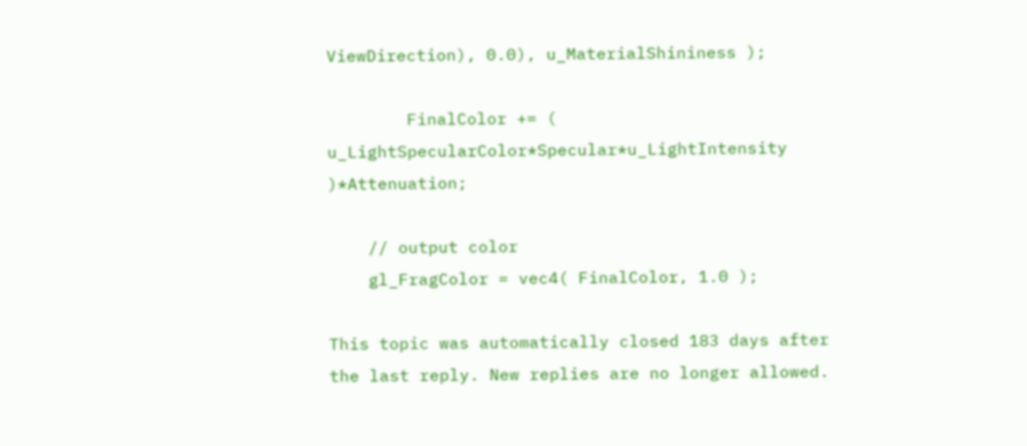ViewDirection), 0.0), u_MaterialShininess );

        FinalColor += ( u_LightSpecularColor*Specular*u_LightIntensity )*Attenuation;

    // output color
    gl_FragColor = vec4( FinalColor, 1.0 );

This topic was automatically closed 183 days after the last reply. New replies are no longer allowed.